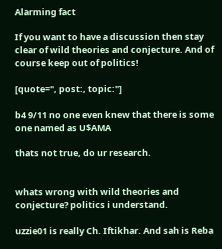Alarming fact

If you want to have a discussion then stay clear of wild theories and conjecture. And of course keep out of politics!

[quote=", post:, topic:"]

b4 9/11 no one even knew that there is some one named as U$AMA

thats not true, do ur research.


whats wrong with wild theories and conjecture? politics i understand.

uzzie01 is really Ch. Iftikhar. And sah is Reba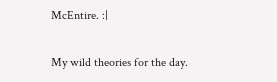McEntire. :|

My wild theories for the day.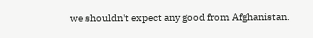we shouldn't expect any good from Afghanistan.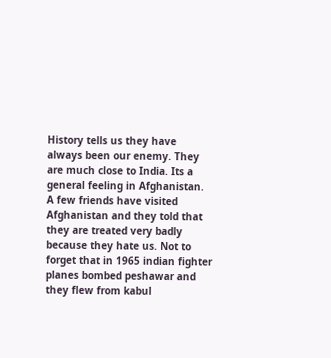History tells us they have always been our enemy. They are much close to India. Its a general feeling in Afghanistan. A few friends have visited Afghanistan and they told that they are treated very badly because they hate us. Not to forget that in 1965 indian fighter planes bombed peshawar and they flew from kabul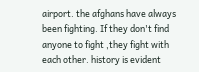airport. the afghans have always been fighting. If they don't find anyone to fight ,they fight with each other. history is evident